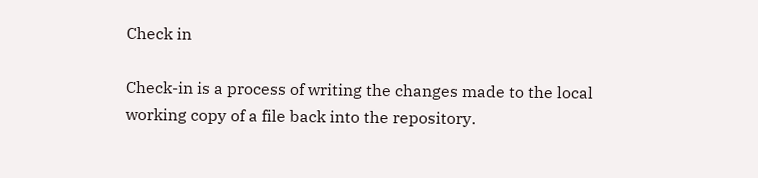Check in

Check-in is a process of writing the changes made to the local working copy of a file back into the repository.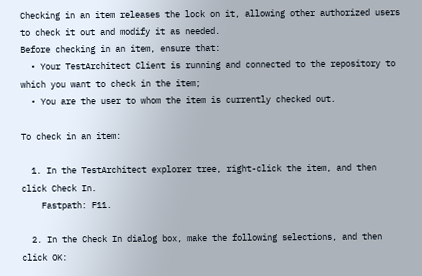Checking in an item releases the lock on it, allowing other authorized users to check it out and modify it as needed.
Before checking in an item, ensure that:
  • Your TestArchitect Client is running and connected to the repository to which you want to check in the item;
  • You are the user to whom the item is currently checked out.

To check in an item:

  1. In the TestArchitect explorer tree, right-click the item, and then click Check In.
    Fastpath: F11.

  2. In the Check In dialog box, make the following selections, and then click OK: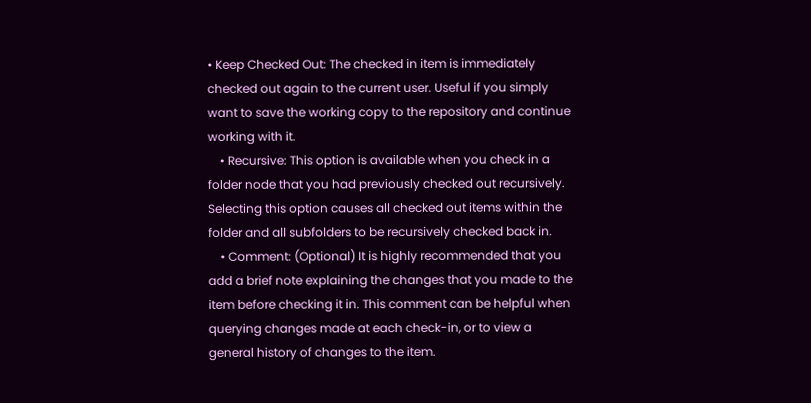• Keep Checked Out: The checked in item is immediately checked out again to the current user. Useful if you simply want to save the working copy to the repository and continue working with it.
    • Recursive: This option is available when you check in a folder node that you had previously checked out recursively. Selecting this option causes all checked out items within the folder and all subfolders to be recursively checked back in.
    • Comment: (Optional) It is highly recommended that you add a brief note explaining the changes that you made to the item before checking it in. This comment can be helpful when querying changes made at each check-in, or to view a general history of changes to the item.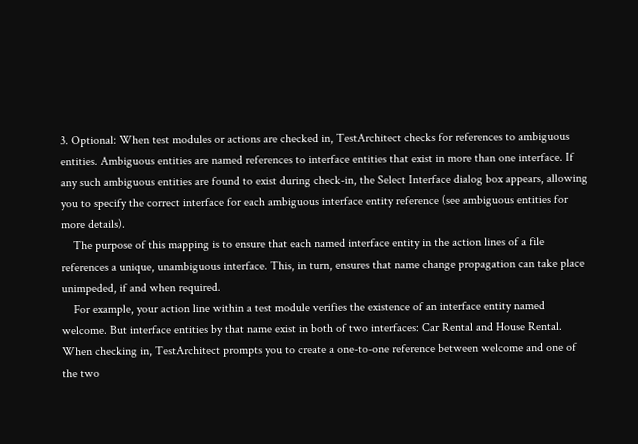3. Optional: When test modules or actions are checked in, TestArchitect checks for references to ambiguous entities. Ambiguous entities are named references to interface entities that exist in more than one interface. If any such ambiguous entities are found to exist during check-in, the Select Interface dialog box appears, allowing you to specify the correct interface for each ambiguous interface entity reference (see ambiguous entities for more details).
    The purpose of this mapping is to ensure that each named interface entity in the action lines of a file references a unique, unambiguous interface. This, in turn, ensures that name change propagation can take place unimpeded, if and when required.
    For example, your action line within a test module verifies the existence of an interface entity named welcome. But interface entities by that name exist in both of two interfaces: Car Rental and House Rental. When checking in, TestArchitect prompts you to create a one-to-one reference between welcome and one of the two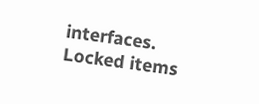interfaces.
Locked items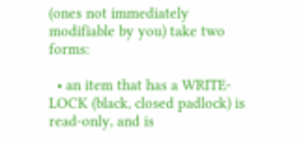(ones not immediately modifiable by you) take two forms:

  • an item that has a WRITE-LOCK (black, closed padlock) is read-only, and is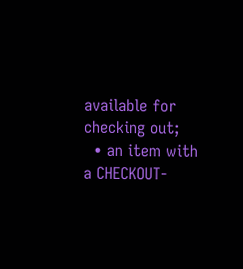available for checking out;
  • an item with a CHECKOUT-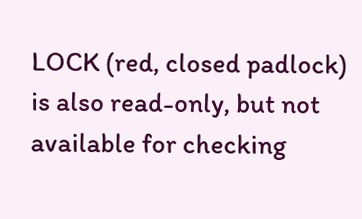LOCK (red, closed padlock) is also read-only, but not available for checking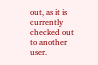out, as it is currently checked out to another user.